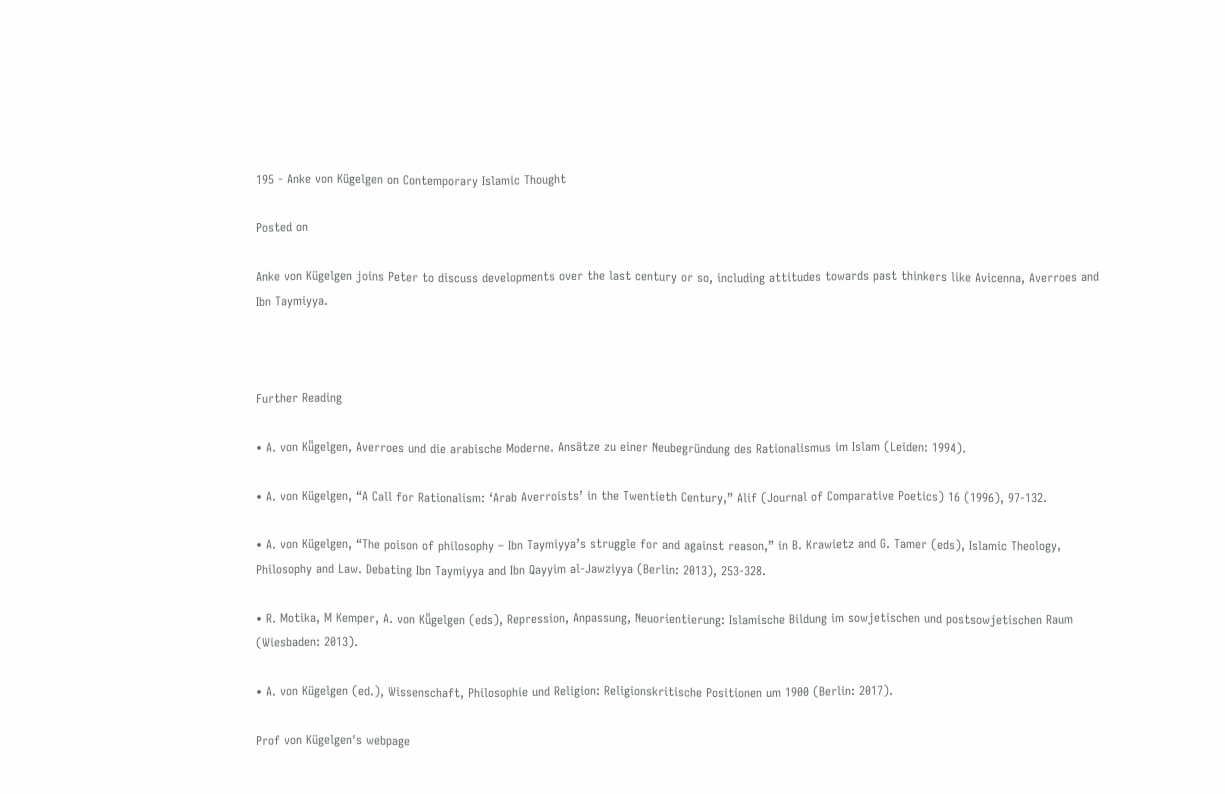195 - Anke von Kügelgen on Contemporary Islamic Thought

Posted on

Anke von Kügelgen joins Peter to discuss developments over the last century or so, including attitudes towards past thinkers like Avicenna, Averroes and Ibn Taymiyya.



Further Reading

• A. von Kü̈gelgen, Averroes und die arabische Moderne. Ansätze zu einer Neubegründung des Rationalismus im Islam (Leiden: 1994).

• A. von Kügelgen, “A Call for Rationalism: ‘Arab Averroists’ in the Twentieth Century,” Alif (Journal of Comparative Poetics) 16 (1996), 97-132.

• A. von Kügelgen, “The poison of philosophy – Ibn Taymiyya’s struggle for and against reason,” in B. Krawietz and G. Tamer (eds), Islamic Theology, Philosophy and Law. Debating Ibn Taymiyya and Ibn Qayyim al-Jawziyya (Berlin: 2013), 253-328.

• R. Motika, M Kemper, A. von Kü̈gelgen (eds), Repression, Anpassung, Neuorientierung: Islamische Bildung im sowjetischen und postsowjetischen Raum (Wiesbaden: 2013).

• A. von Kügelgen (ed.), Wissenschaft, Philosophie und Religion: Religionskritische Positionen um 1900 (Berlin: 2017).

Prof von Kügelgen's webpage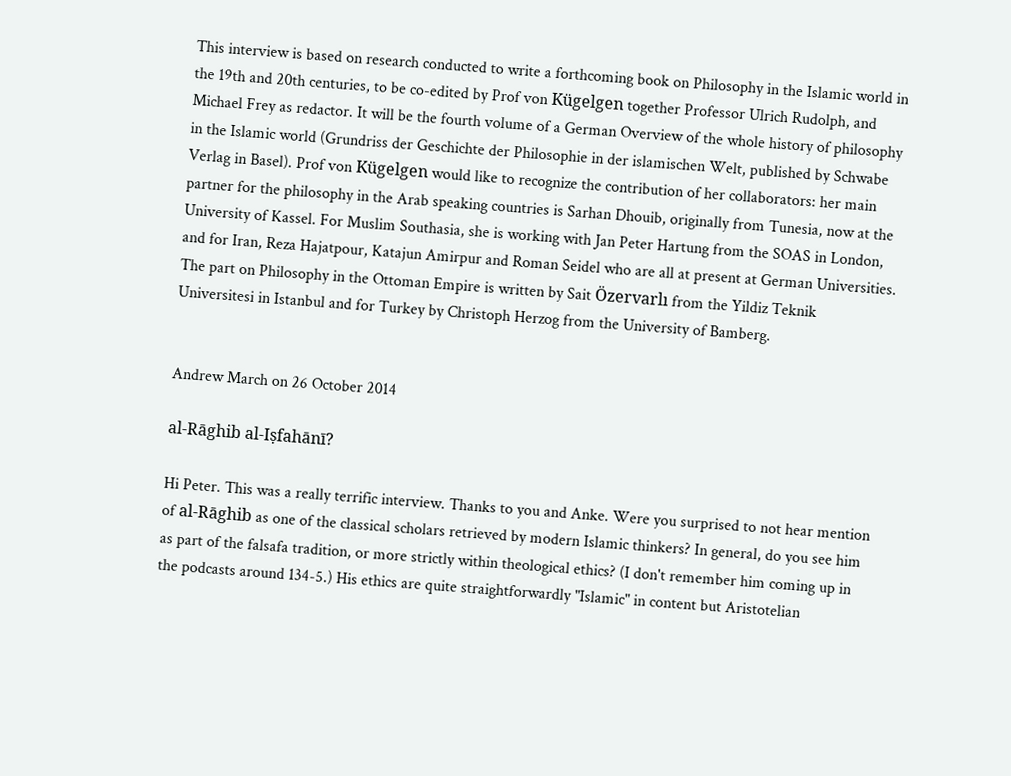This interview is based on research conducted to write a forthcoming book on Philosophy in the Islamic world in the 19th and 20th centuries, to be co-edited by Prof von Kügelgen together Professor Ulrich Rudolph, and Michael Frey as redactor. It will be the fourth volume of a German Overview of the whole history of philosophy in the Islamic world (Grundriss der Geschichte der Philosophie in der islamischen Welt, published by Schwabe Verlag in Basel). Prof von Kügelgen would like to recognize the contribution of her collaborators: her main partner for the philosophy in the Arab speaking countries is Sarhan Dhouib, originally from Tunesia, now at the University of Kassel. For Muslim Southasia, she is working with Jan Peter Hartung from the SOAS in London, and for Iran, Reza Hajatpour, Katajun Amirpur and Roman Seidel who are all at present at German Universities. The part on Philosophy in the Ottoman Empire is written by Sait Özervarlı from the Yildiz Teknik Universitesi in Istanbul and for Turkey by Christoph Herzog from the University of Bamberg.


Andrew March on 26 October 2014

al-Rāghib al-Iṣfahānī?

Hi Peter. This was a really terrific interview. Thanks to you and Anke. Were you surprised to not hear mention of al-Rāghib as one of the classical scholars retrieved by modern Islamic thinkers? In general, do you see him as part of the falsafa tradition, or more strictly within theological ethics? (I don't remember him coming up in the podcasts around 134-5.) His ethics are quite straightforwardly "Islamic" in content but Aristotelian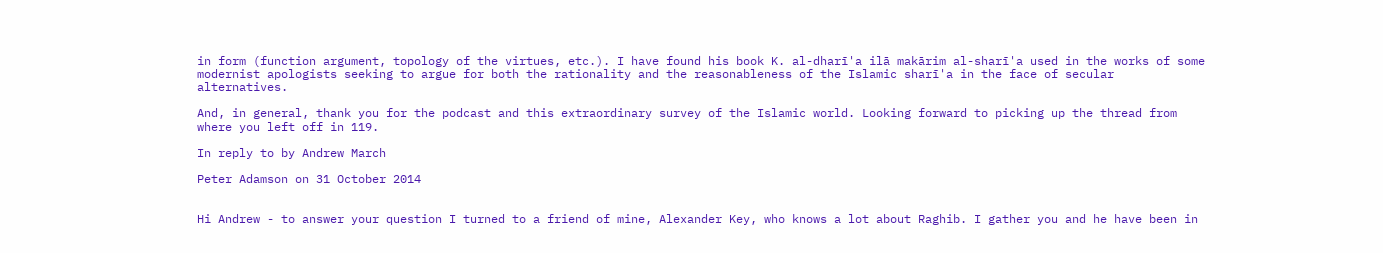in form (function argument, topology of the virtues, etc.). I have found his book K. al-dharī'a ilā makārim al-sharī'a used in the works of some modernist apologists seeking to argue for both the rationality and the reasonableness of the Islamic sharī'a in the face of secular alternatives.

And, in general, thank you for the podcast and this extraordinary survey of the Islamic world. Looking forward to picking up the thread from where you left off in 119.

In reply to by Andrew March

Peter Adamson on 31 October 2014


Hi Andrew - to answer your question I turned to a friend of mine, Alexander Key, who knows a lot about Raghib. I gather you and he have been in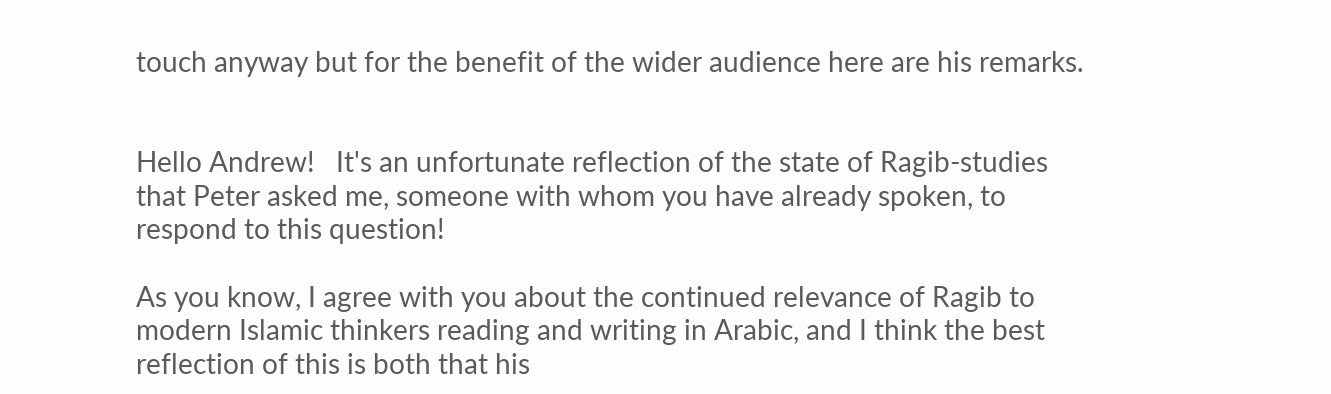touch anyway but for the benefit of the wider audience here are his remarks.


Hello Andrew!   It's an unfortunate reflection of the state of Ragib-studies that Peter asked me, someone with whom you have already spoken, to respond to this question!

As you know, I agree with you about the continued relevance of Ragib to modern Islamic thinkers reading and writing in Arabic, and I think the best reflection of this is both that his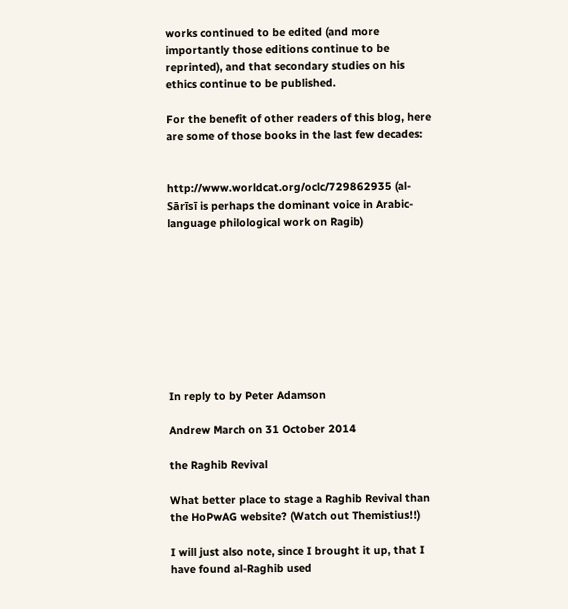works continued to be edited (and more importantly those editions continue to be reprinted), and that secondary studies on his ethics continue to be published.

For the benefit of other readers of this blog, here are some of those books in the last few decades:


http://www.worldcat.org/oclc/729862935 (al-Sārīsī is perhaps the dominant voice in Arabic-language philological work on Ragib)









In reply to by Peter Adamson

Andrew March on 31 October 2014

the Raghib Revival

What better place to stage a Raghib Revival than the HoPwAG website? (Watch out Themistius!!)

I will just also note, since I brought it up, that I have found al-Raghib used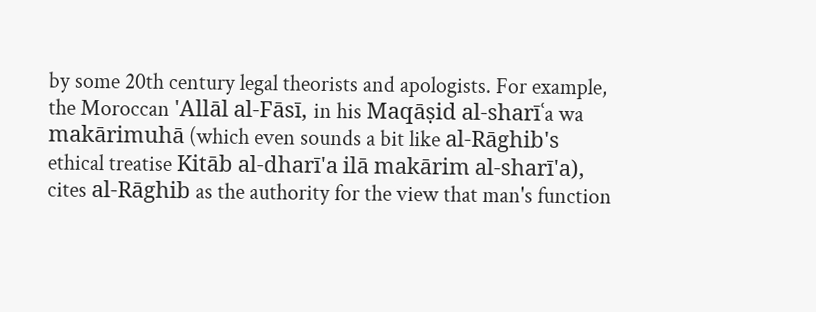by some 20th century legal theorists and apologists. For example, the Moroccan 'Allāl al-Fāsī, in his Maqāṣid al-sharīʿa wa makārimuhā (which even sounds a bit like al-Rāghib's ethical treatise Kitāb al-dharī'a ilā makārim al-sharī'a), cites al-Rāghib as the authority for the view that man's function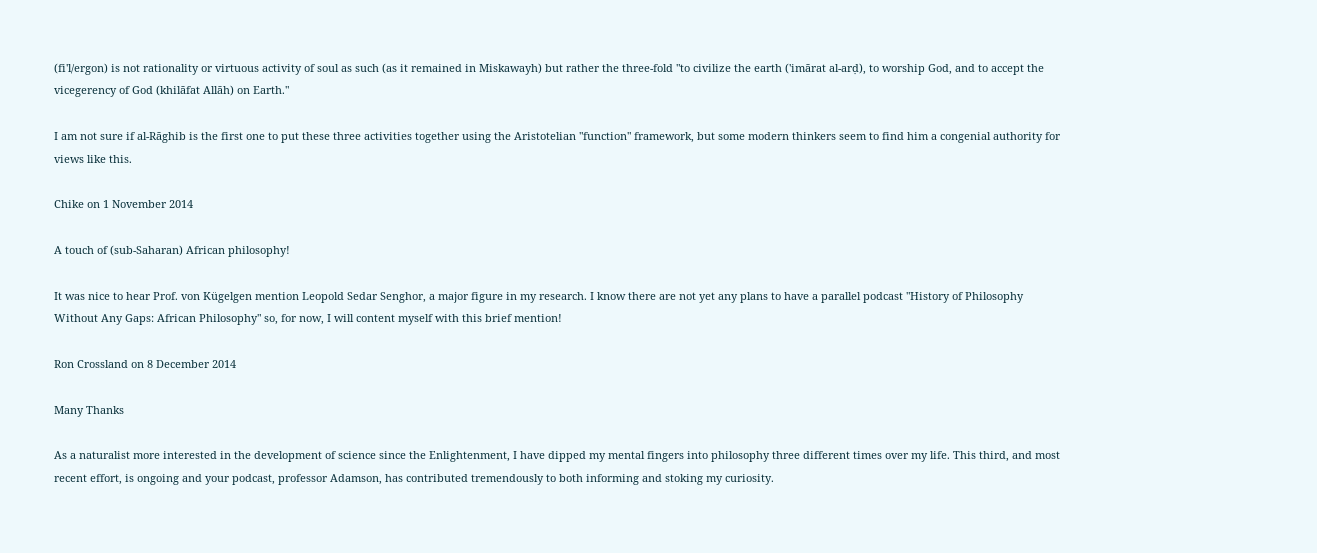(fi'l/ergon) is not rationality or virtuous activity of soul as such (as it remained in Miskawayh) but rather the three-fold "to civilize the earth ('imārat al-arḍ), to worship God, and to accept the vicegerency of God (khilāfat Allāh) on Earth."

I am not sure if al-Rāghib is the first one to put these three activities together using the Aristotelian "function" framework, but some modern thinkers seem to find him a congenial authority for views like this.

Chike on 1 November 2014

A touch of (sub-Saharan) African philosophy!

It was nice to hear Prof. von Kügelgen mention Leopold Sedar Senghor, a major figure in my research. I know there are not yet any plans to have a parallel podcast "History of Philosophy Without Any Gaps: African Philosophy" so, for now, I will content myself with this brief mention!

Ron Crossland on 8 December 2014

Many Thanks

As a naturalist more interested in the development of science since the Enlightenment, I have dipped my mental fingers into philosophy three different times over my life. This third, and most recent effort, is ongoing and your podcast, professor Adamson, has contributed tremendously to both informing and stoking my curiosity.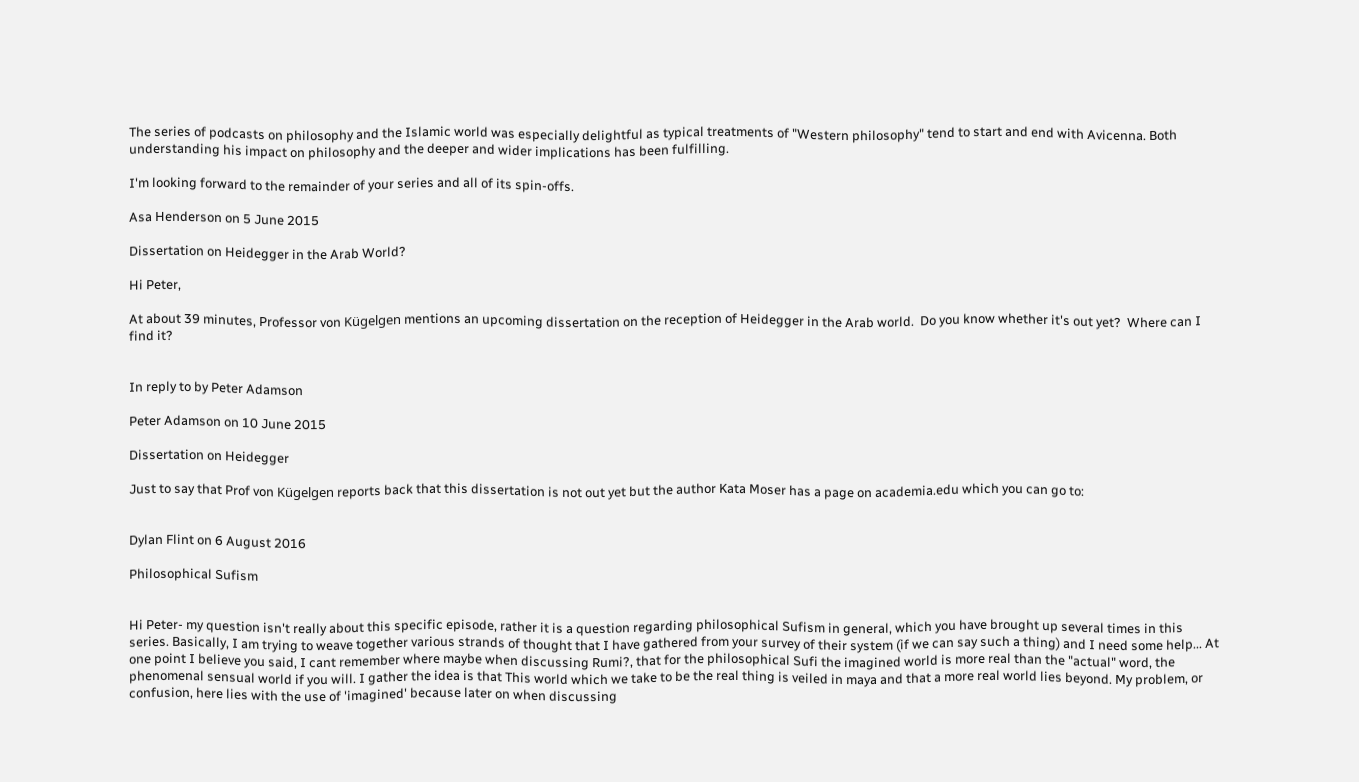The series of podcasts on philosophy and the Islamic world was especially delightful as typical treatments of "Western philosophy" tend to start and end with Avicenna. Both understanding his impact on philosophy and the deeper and wider implications has been fulfilling.

I'm looking forward to the remainder of your series and all of its spin-offs.

Asa Henderson on 5 June 2015

Dissertation on Heidegger in the Arab World?

Hi Peter,

At about 39 minutes, Professor von Kügelgen mentions an upcoming dissertation on the reception of Heidegger in the Arab world.  Do you know whether it's out yet?  Where can I find it?


In reply to by Peter Adamson

Peter Adamson on 10 June 2015

Dissertation on Heidegger

Just to say that Prof von Kügelgen reports back that this dissertation is not out yet but the author Kata Moser has a page on academia.edu which you can go to:


Dylan Flint on 6 August 2016

Philosophical Sufism


Hi Peter- my question isn't really about this specific episode, rather it is a question regarding philosophical Sufism in general, which you have brought up several times in this series. Basically, I am trying to weave together various strands of thought that I have gathered from your survey of their system (if we can say such a thing) and I need some help... At one point I believe you said, I cant remember where maybe when discussing Rumi?, that for the philosophical Sufi the imagined world is more real than the "actual" word, the phenomenal sensual world if you will. I gather the idea is that This world which we take to be the real thing is veiled in maya and that a more real world lies beyond. My problem, or confusion, here lies with the use of 'imagined' because later on when discussing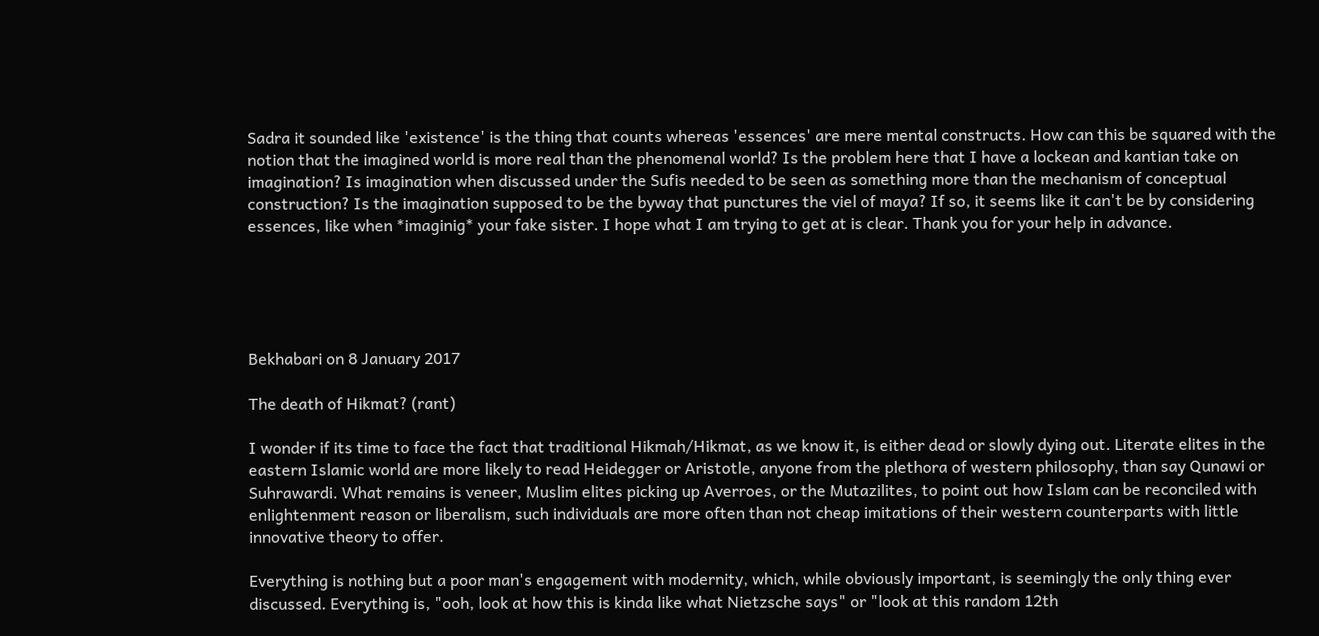Sadra it sounded like 'existence' is the thing that counts whereas 'essences' are mere mental constructs. How can this be squared with the notion that the imagined world is more real than the phenomenal world? Is the problem here that I have a lockean and kantian take on imagination? Is imagination when discussed under the Sufis needed to be seen as something more than the mechanism of conceptual construction? Is the imagination supposed to be the byway that punctures the viel of maya? If so, it seems like it can't be by considering essences, like when *imaginig* your fake sister. I hope what I am trying to get at is clear. Thank you for your help in advance.





Bekhabari on 8 January 2017

The death of Hikmat? (rant)

I wonder if its time to face the fact that traditional Hikmah/Hikmat, as we know it, is either dead or slowly dying out. Literate elites in the eastern Islamic world are more likely to read Heidegger or Aristotle, anyone from the plethora of western philosophy, than say Qunawi or Suhrawardi. What remains is veneer, Muslim elites picking up Averroes, or the Mutazilites, to point out how Islam can be reconciled with enlightenment reason or liberalism, such individuals are more often than not cheap imitations of their western counterparts with little innovative theory to offer.

Everything is nothing but a poor man's engagement with modernity, which, while obviously important, is seemingly the only thing ever discussed. Everything is, "ooh, look at how this is kinda like what Nietzsche says" or "look at this random 12th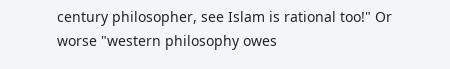century philosopher, see Islam is rational too!" Or worse "western philosophy owes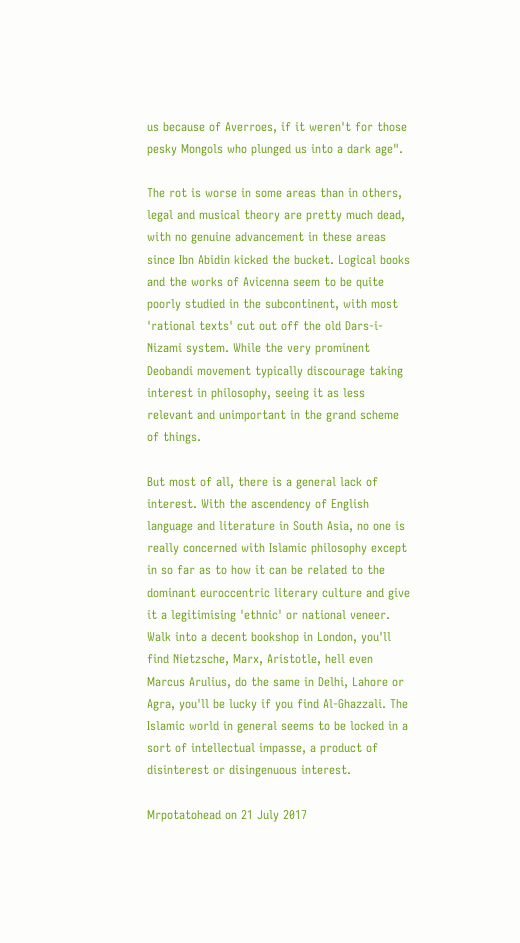us because of Averroes, if it weren't for those pesky Mongols who plunged us into a dark age".

The rot is worse in some areas than in others, legal and musical theory are pretty much dead, with no genuine advancement in these areas since Ibn Abidin kicked the bucket. Logical books and the works of Avicenna seem to be quite poorly studied in the subcontinent, with most 'rational texts' cut out off the old Dars-i-Nizami system. While the very prominent Deobandi movement typically discourage taking interest in philosophy, seeing it as less relevant and unimportant in the grand scheme of things.

But most of all, there is a general lack of interest. With the ascendency of English language and literature in South Asia, no one is really concerned with Islamic philosophy except in so far as to how it can be related to the dominant euroccentric literary culture and give it a legitimising 'ethnic' or national veneer. Walk into a decent bookshop in London, you'll find Nietzsche, Marx, Aristotle, hell even Marcus Arulius, do the same in Delhi, Lahore or Agra, you'll be lucky if you find Al-Ghazzali. The Islamic world in general seems to be locked in a sort of intellectual impasse, a product of disinterest or disingenuous interest.

Mrpotatohead on 21 July 2017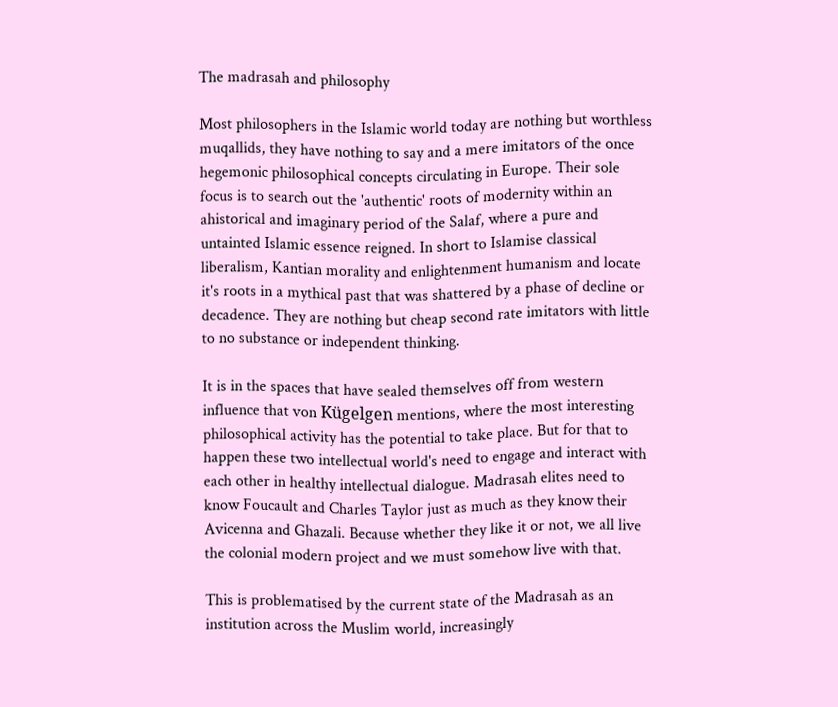The madrasah and philosophy

Most philosophers in the Islamic world today are nothing but worthless muqallids, they have nothing to say and a mere imitators of the once hegemonic philosophical concepts circulating in Europe. Their sole focus is to search out the 'authentic' roots of modernity within an ahistorical and imaginary period of the Salaf, where a pure and untainted Islamic essence reigned. In short to Islamise classical liberalism, Kantian morality and enlightenment humanism and locate it's roots in a mythical past that was shattered by a phase of decline or decadence. They are nothing but cheap second rate imitators with little to no substance or independent thinking.

It is in the spaces that have sealed themselves off from western influence that von Kügelgen mentions, where the most interesting philosophical activity has the potential to take place. But for that to happen these two intellectual world's need to engage and interact with each other in healthy intellectual dialogue. Madrasah elites need to know Foucault and Charles Taylor just as much as they know their Avicenna and Ghazali. Because whether they like it or not, we all live the colonial modern project and we must somehow live with that.

This is problematised by the current state of the Madrasah as an institution across the Muslim world, increasingly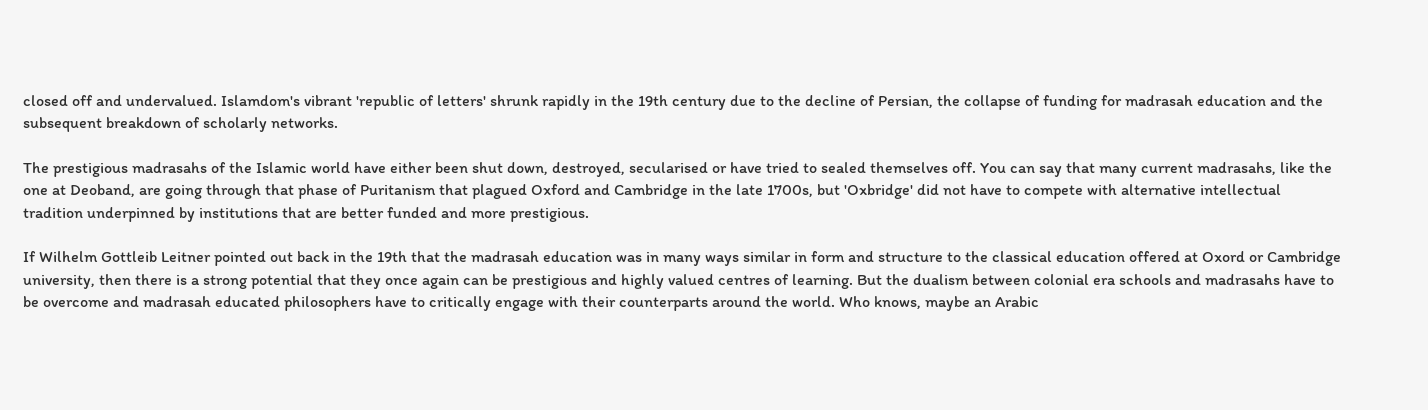closed off and undervalued. Islamdom's vibrant 'republic of letters' shrunk rapidly in the 19th century due to the decline of Persian, the collapse of funding for madrasah education and the subsequent breakdown of scholarly networks.

The prestigious madrasahs of the Islamic world have either been shut down, destroyed, secularised or have tried to sealed themselves off. You can say that many current madrasahs, like the one at Deoband, are going through that phase of Puritanism that plagued Oxford and Cambridge in the late 1700s, but 'Oxbridge' did not have to compete with alternative intellectual tradition underpinned by institutions that are better funded and more prestigious.

If Wilhelm Gottleib Leitner pointed out back in the 19th that the madrasah education was in many ways similar in form and structure to the classical education offered at Oxord or Cambridge university, then there is a strong potential that they once again can be prestigious and highly valued centres of learning. But the dualism between colonial era schools and madrasahs have to be overcome and madrasah educated philosophers have to critically engage with their counterparts around the world. Who knows, maybe an Arabic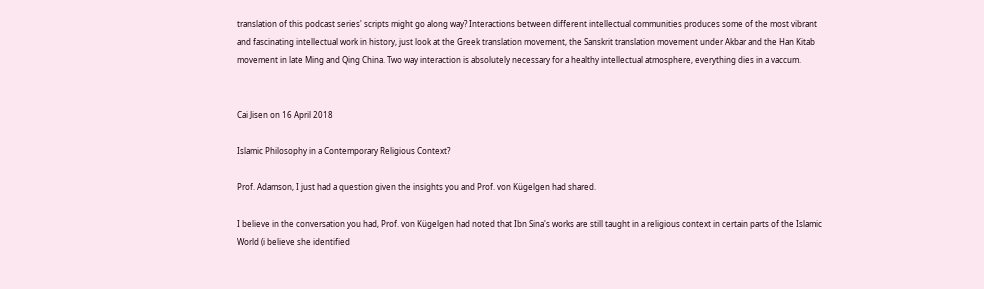translation of this podcast series' scripts might go along way? Interactions between different intellectual communities produces some of the most vibrant and fascinating intellectual work in history, just look at the Greek translation movement, the Sanskrit translation movement under Akbar and the Han Kitab movement in late Ming and Qing China. Two way interaction is absolutely necessary for a healthy intellectual atmosphere, everything dies in a vaccum.


Cai Jisen on 16 April 2018

Islamic Philosophy in a Contemporary Religious Context?

Prof. Adamson, I just had a question given the insights you and Prof. von Kügelgen had shared.

I believe in the conversation you had, Prof. von Kügelgen had noted that Ibn Sina's works are still taught in a religious context in certain parts of the Islamic World (i believe she identified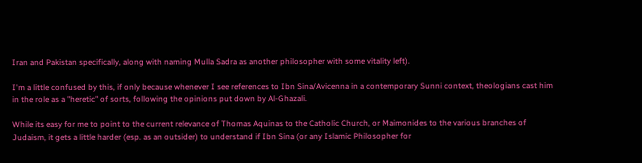Iran and Pakistan specifically, along with naming Mulla Sadra as another philosopher with some vitality left).

I'm a little confused by this, if only because whenever I see references to Ibn Sina/Avicenna in a contemporary Sunni context, theologians cast him in the role as a "heretic" of sorts, following the opinions put down by Al-Ghazali.

While its easy for me to point to the current relevance of Thomas Aquinas to the Catholic Church, or Maimonides to the various branches of Judaism, it gets a little harder (esp. as an outsider) to understand if Ibn Sina (or any Islamic Philosopher for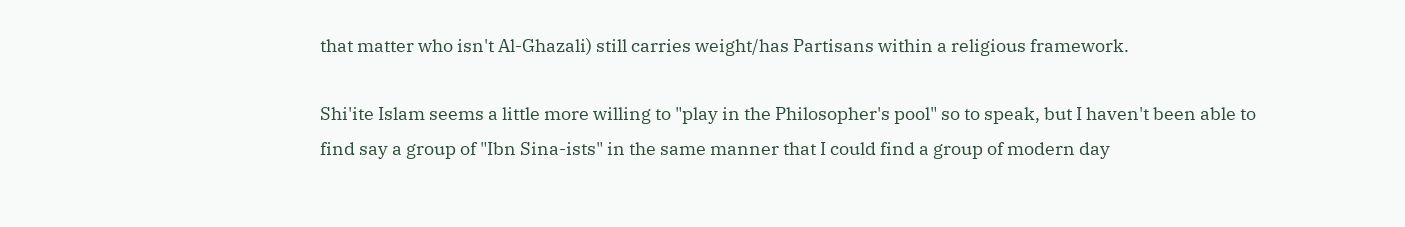that matter who isn't Al-Ghazali) still carries weight/has Partisans within a religious framework.

Shi'ite Islam seems a little more willing to "play in the Philosopher's pool" so to speak, but I haven't been able to find say a group of "Ibn Sina-ists" in the same manner that I could find a group of modern day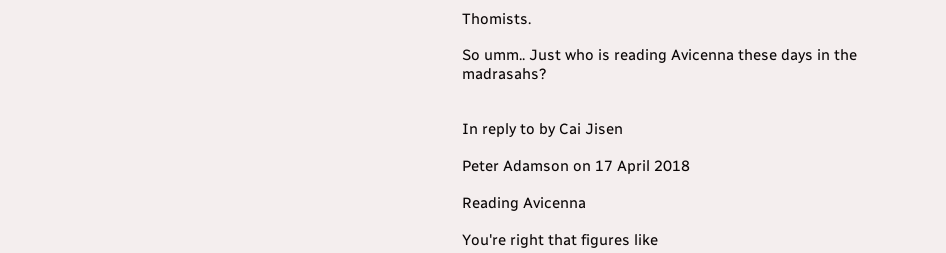Thomists.

So umm.. Just who is reading Avicenna these days in the madrasahs?


In reply to by Cai Jisen

Peter Adamson on 17 April 2018

Reading Avicenna

You're right that figures like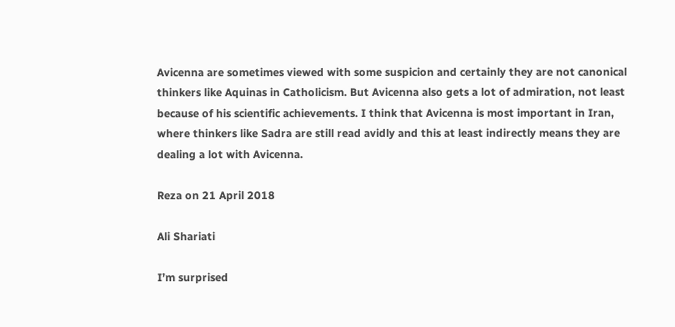Avicenna are sometimes viewed with some suspicion and certainly they are not canonical thinkers like Aquinas in Catholicism. But Avicenna also gets a lot of admiration, not least because of his scientific achievements. I think that Avicenna is most important in Iran, where thinkers like Sadra are still read avidly and this at least indirectly means they are dealing a lot with Avicenna.

Reza on 21 April 2018

Ali Shariati

I’m surprised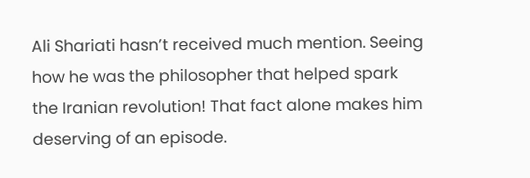Ali Shariati hasn’t received much mention. Seeing how he was the philosopher that helped spark the Iranian revolution! That fact alone makes him deserving of an episode.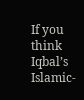If you think Iqbal’s Islamic-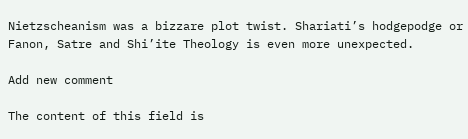Nietzscheanism was a bizzare plot twist. Shariati’s hodgepodge or Fanon, Satre and Shi’ite Theology is even more unexpected.

Add new comment

The content of this field is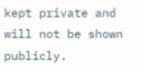kept private and will not be shown publicly.